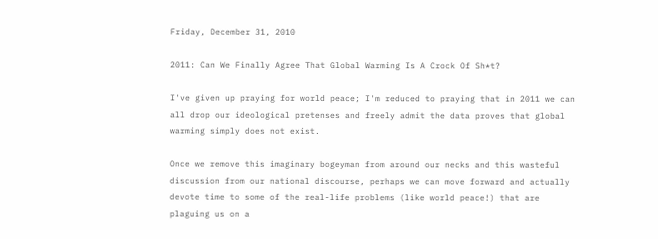Friday, December 31, 2010

2011: Can We Finally Agree That Global Warming Is A Crock Of Sh*t?

I've given up praying for world peace; I'm reduced to praying that in 2011 we can all drop our ideological pretenses and freely admit the data proves that global warming simply does not exist.

Once we remove this imaginary bogeyman from around our necks and this wasteful discussion from our national discourse, perhaps we can move forward and actually devote time to some of the real-life problems (like world peace!) that are plaguing us on a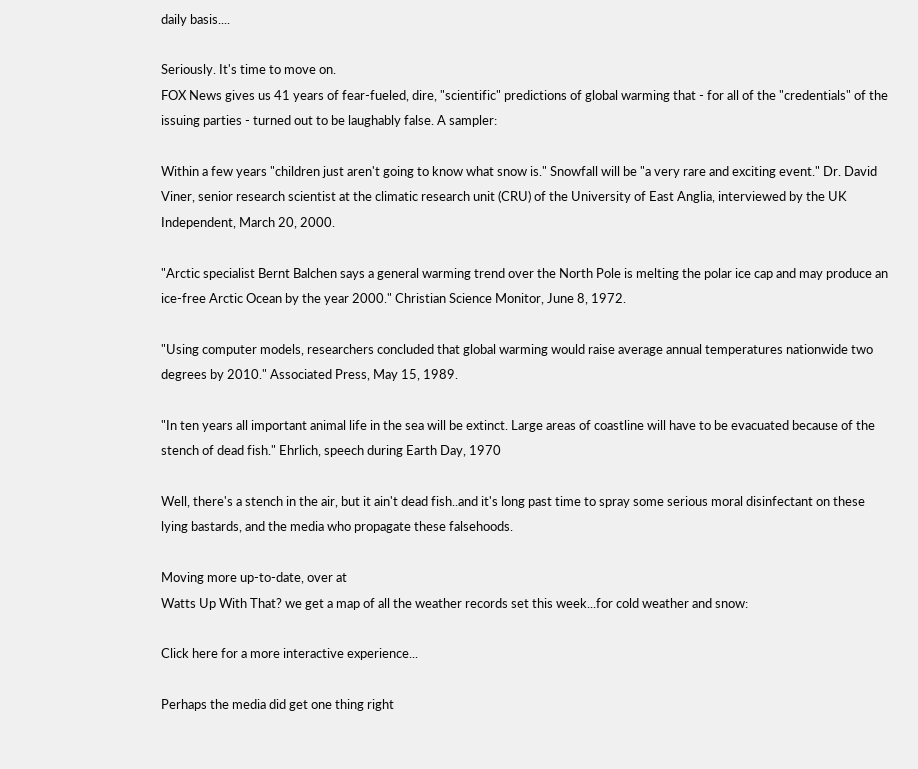daily basis....

Seriously. It's time to move on.
FOX News gives us 41 years of fear-fueled, dire, "scientific" predictions of global warming that - for all of the "credentials" of the issuing parties - turned out to be laughably false. A sampler:

Within a few years "children just aren't going to know what snow is." Snowfall will be "a very rare and exciting event." Dr. David Viner, senior research scientist at the climatic research unit (CRU) of the University of East Anglia, interviewed by the UK Independent, March 20, 2000.

"Arctic specialist Bernt Balchen says a general warming trend over the North Pole is melting the polar ice cap and may produce an ice-free Arctic Ocean by the year 2000." Christian Science Monitor, June 8, 1972.

"Using computer models, researchers concluded that global warming would raise average annual temperatures nationwide two degrees by 2010." Associated Press, May 15, 1989.

"In ten years all important animal life in the sea will be extinct. Large areas of coastline will have to be evacuated because of the stench of dead fish." Ehrlich, speech during Earth Day, 1970

Well, there's a stench in the air, but it ain't dead fish..and it's long past time to spray some serious moral disinfectant on these lying bastards, and the media who propagate these falsehoods.

Moving more up-to-date, over at
Watts Up With That? we get a map of all the weather records set this week...for cold weather and snow:

Click here for a more interactive experience...

Perhaps the media did get one thing right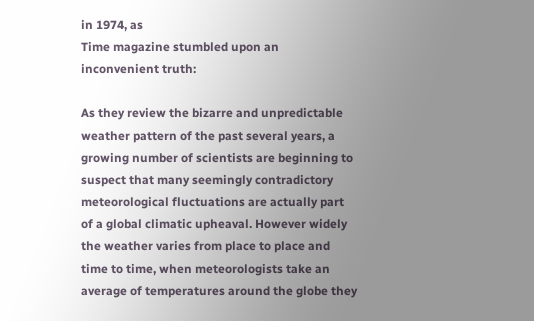in 1974, as
Time magazine stumbled upon an inconvenient truth:

As they review the bizarre and unpredictable weather pattern of the past several years, a growing number of scientists are beginning to suspect that many seemingly contradictory meteorological fluctuations are actually part of a global climatic upheaval. However widely the weather varies from place to place and time to time, when meteorologists take an average of temperatures around the globe they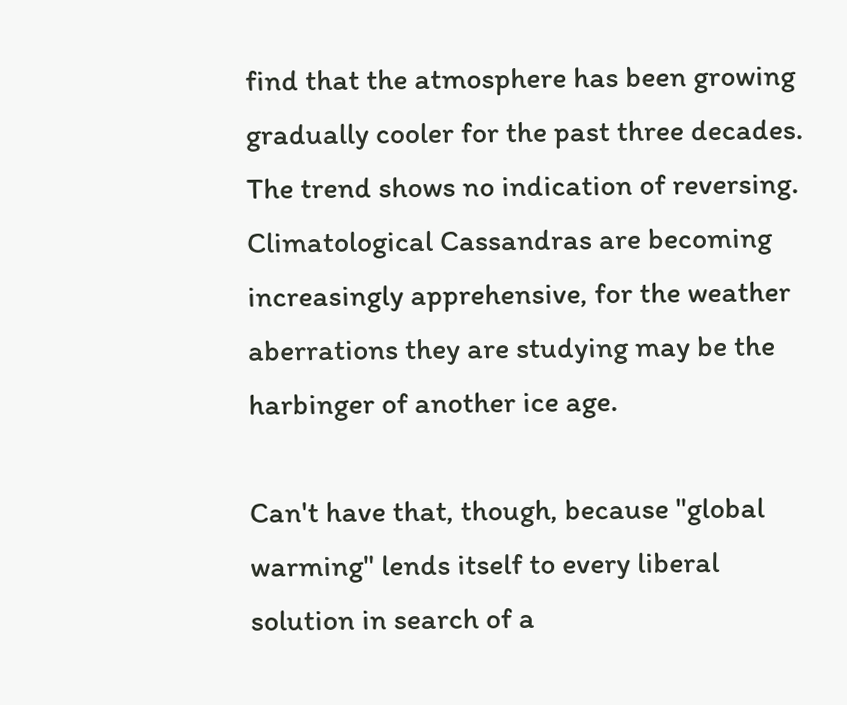find that the atmosphere has been growing gradually cooler for the past three decades. The trend shows no indication of reversing. Climatological Cassandras are becoming increasingly apprehensive, for the weather aberrations they are studying may be the harbinger of another ice age.

Can't have that, though, because "global warming" lends itself to every liberal solution in search of a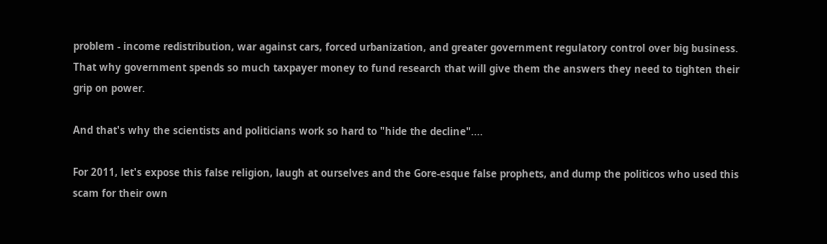problem - income redistribution, war against cars, forced urbanization, and greater government regulatory control over big business. That why government spends so much taxpayer money to fund research that will give them the answers they need to tighten their grip on power.

And that's why the scientists and politicians work so hard to "hide the decline"....

For 2011, let's expose this false religion, laugh at ourselves and the Gore-esque false prophets, and dump the politicos who used this scam for their own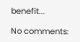benefit...

No comments: